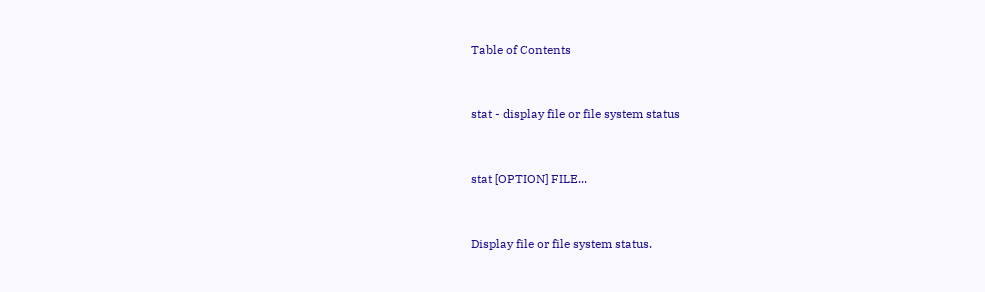Table of Contents


stat - display file or file system status


stat [OPTION] FILE...


Display file or file system status.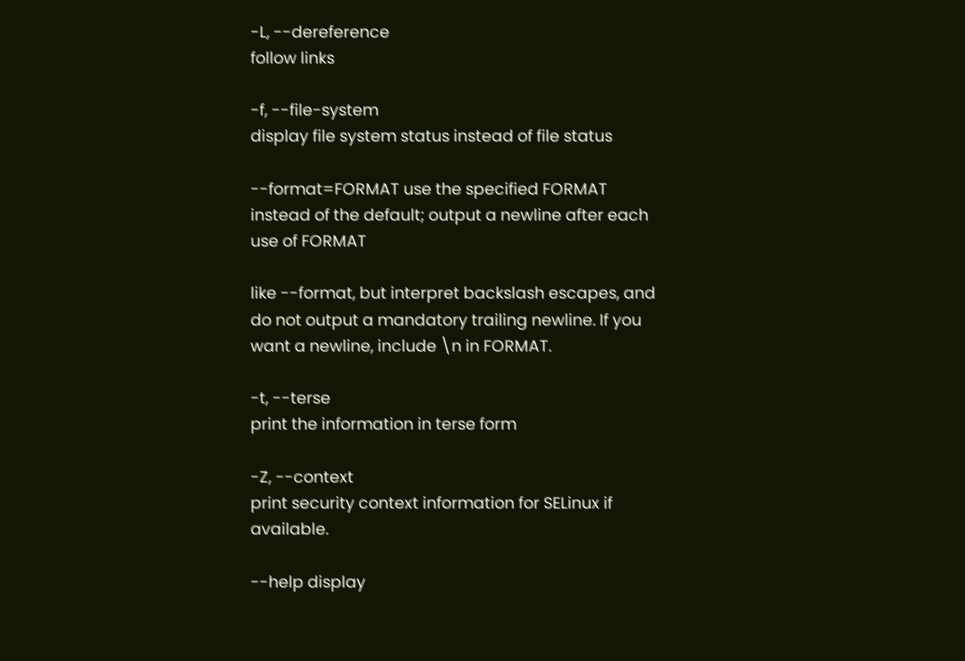-L, --dereference
follow links

-f, --file-system
display file system status instead of file status

--format=FORMAT use the specified FORMAT instead of the default; output a newline after each use of FORMAT

like --format, but interpret backslash escapes, and do not output a mandatory trailing newline. If you want a newline, include \n in FORMAT.

-t, --terse
print the information in terse form

-Z, --context
print security context information for SELinux if available.

--help display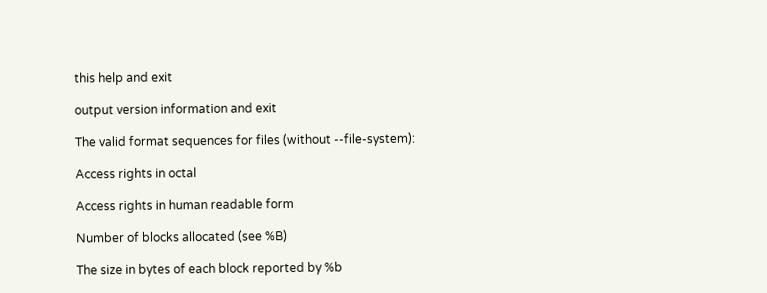this help and exit

output version information and exit

The valid format sequences for files (without --file-system):

Access rights in octal

Access rights in human readable form

Number of blocks allocated (see %B)

The size in bytes of each block reported by %b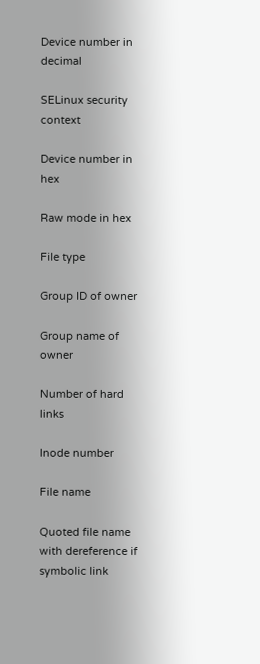Device number in decimal

SELinux security context

Device number in hex

Raw mode in hex

File type

Group ID of owner

Group name of owner

Number of hard links

Inode number

File name

Quoted file name with dereference if symbolic link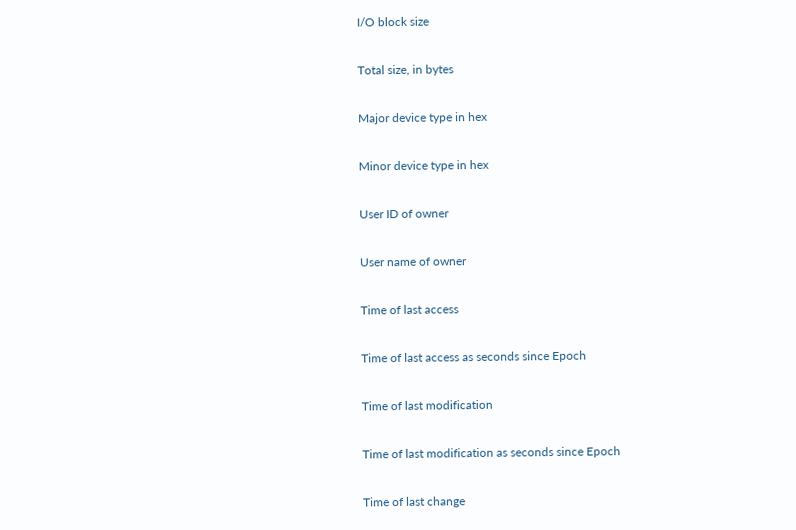I/O block size

Total size, in bytes

Major device type in hex

Minor device type in hex

User ID of owner

User name of owner

Time of last access

Time of last access as seconds since Epoch

Time of last modification

Time of last modification as seconds since Epoch

Time of last change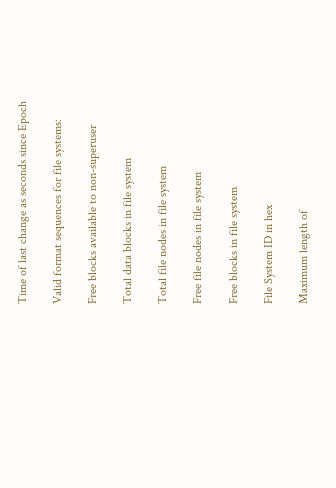Time of last change as seconds since Epoch

Valid format sequences for file systems:

Free blocks available to non-superuser

Total data blocks in file system

Total file nodes in file system

Free file nodes in file system

Free blocks in file system

File System ID in hex

Maximum length of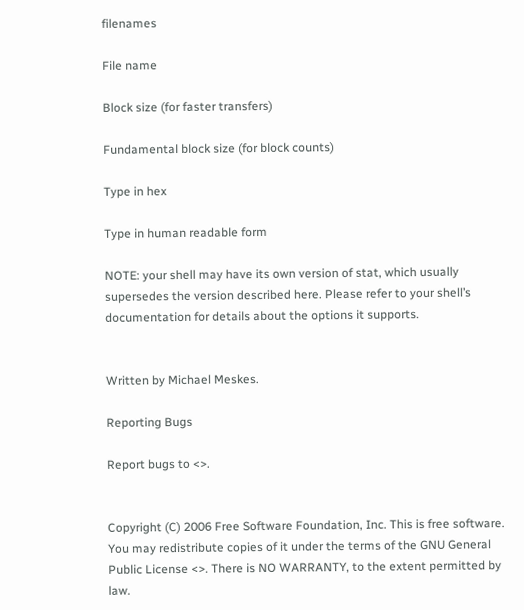filenames

File name

Block size (for faster transfers)

Fundamental block size (for block counts)

Type in hex

Type in human readable form

NOTE: your shell may have its own version of stat, which usually supersedes the version described here. Please refer to your shell’s documentation for details about the options it supports.


Written by Michael Meskes.

Reporting Bugs

Report bugs to <>.


Copyright (C) 2006 Free Software Foundation, Inc. This is free software. You may redistribute copies of it under the terms of the GNU General Public License <>. There is NO WARRANTY, to the extent permitted by law.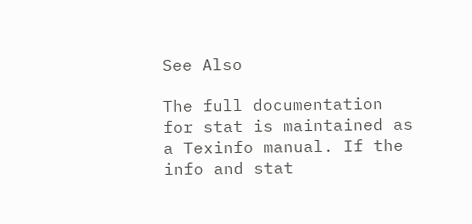See Also

The full documentation for stat is maintained as a Texinfo manual. If the info and stat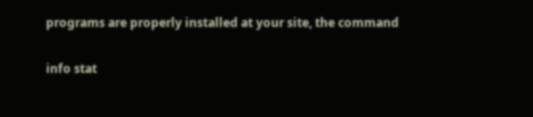programs are properly installed at your site, the command

info stat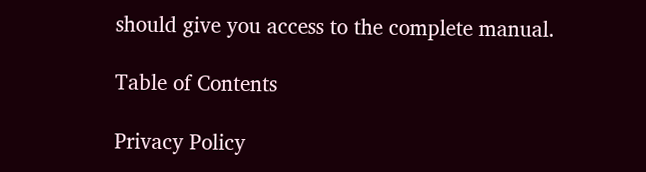should give you access to the complete manual.

Table of Contents

Privacy Policy